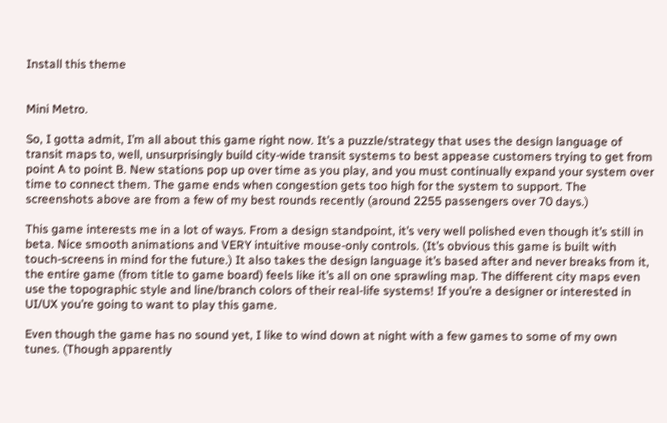Install this theme


Mini Metro.

So, I gotta admit, I’m all about this game right now. It’s a puzzle/strategy that uses the design language of transit maps to, well, unsurprisingly build city-wide transit systems to best appease customers trying to get from point A to point B. New stations pop up over time as you play, and you must continually expand your system over time to connect them. The game ends when congestion gets too high for the system to support. The screenshots above are from a few of my best rounds recently (around 2255 passengers over 70 days.)

This game interests me in a lot of ways. From a design standpoint, it’s very well polished even though it’s still in beta. Nice smooth animations and VERY intuitive mouse-only controls. (It’s obvious this game is built with touch-screens in mind for the future.) It also takes the design language it’s based after and never breaks from it, the entire game (from title to game board) feels like it’s all on one sprawling map. The different city maps even use the topographic style and line/branch colors of their real-life systems! If you’re a designer or interested in UI/UX you’re going to want to play this game.

Even though the game has no sound yet, I like to wind down at night with a few games to some of my own tunes. (Though apparently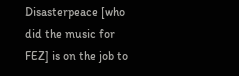Disasterpeace [who did the music for FEZ] is on the job to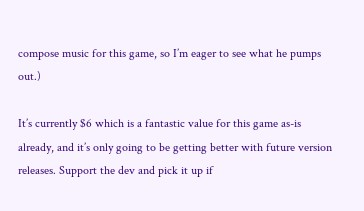compose music for this game, so I’m eager to see what he pumps out.)

It’s currently $6 which is a fantastic value for this game as-is already, and it’s only going to be getting better with future version releases. Support the dev and pick it up if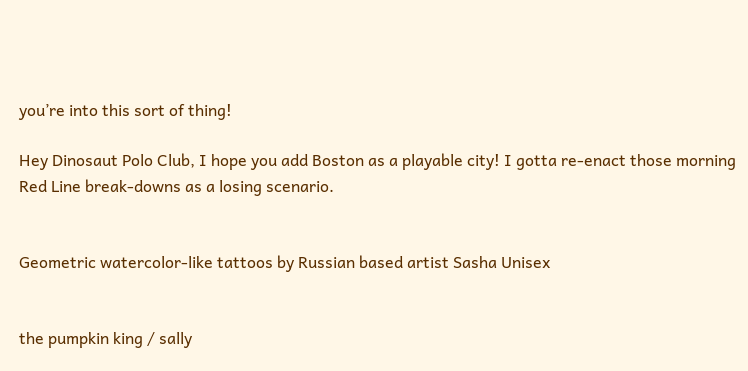you’re into this sort of thing!

Hey Dinosaut Polo Club, I hope you add Boston as a playable city! I gotta re-enact those morning Red Line break-downs as a losing scenario.


Geometric watercolor-like tattoos by Russian based artist Sasha Unisex


the pumpkin king / sally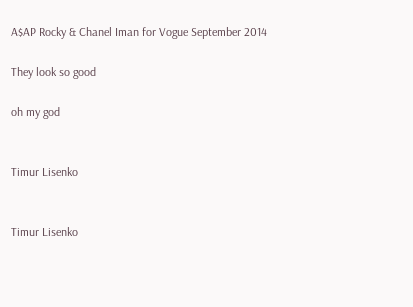A$AP Rocky & Chanel Iman for Vogue September 2014

They look so good

oh my god


Timur Lisenko


Timur Lisenko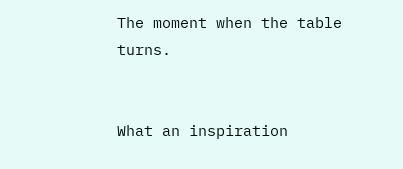The moment when the table turns.


What an inspiration